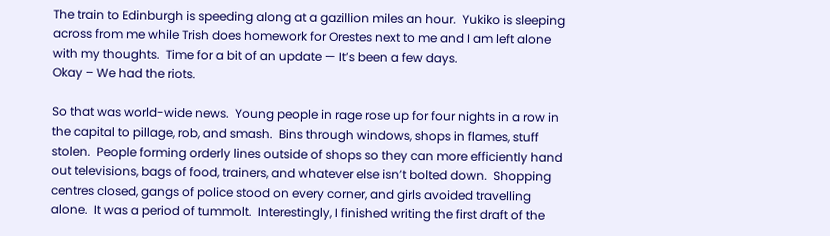The train to Edinburgh is speeding along at a gazillion miles an hour.  Yukiko is sleeping across from me while Trish does homework for Orestes next to me and I am left alone with my thoughts.  Time for a bit of an update — It’s been a few days.
Okay – We had the riots.

So that was world-wide news.  Young people in rage rose up for four nights in a row in the capital to pillage, rob, and smash.  Bins through windows, shops in flames, stuff stolen.  People forming orderly lines outside of shops so they can more efficiently hand out televisions, bags of food, trainers, and whatever else isn’t bolted down.  Shopping centres closed, gangs of police stood on every corner, and girls avoided travelling alone.  It was a period of tummolt.  Interestingly, I finished writing the first draft of the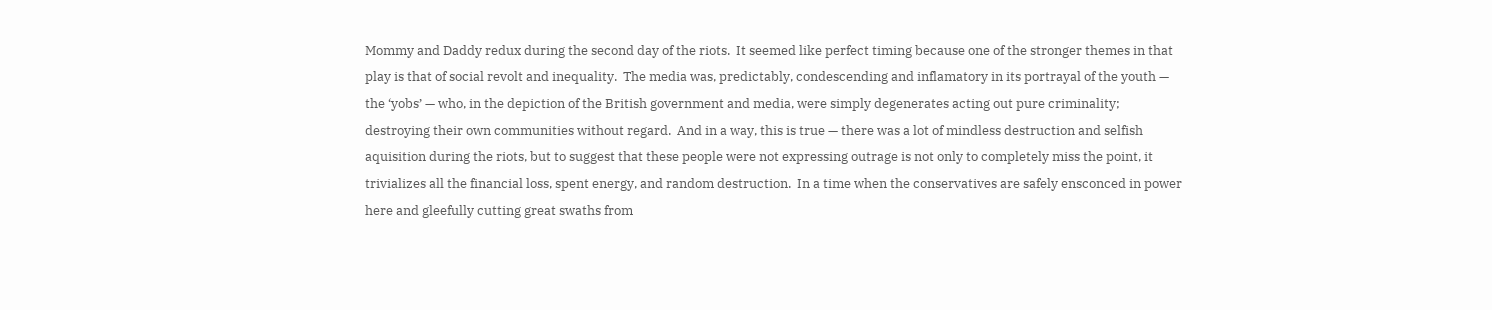Mommy and Daddy redux during the second day of the riots.  It seemed like perfect timing because one of the stronger themes in that play is that of social revolt and inequality.  The media was, predictably, condescending and inflamatory in its portrayal of the youth — the ‘yobs’ — who, in the depiction of the British government and media, were simply degenerates acting out pure criminality; destroying their own communities without regard.  And in a way, this is true — there was a lot of mindless destruction and selfish aquisition during the riots, but to suggest that these people were not expressing outrage is not only to completely miss the point, it trivializes all the financial loss, spent energy, and random destruction.  In a time when the conservatives are safely ensconced in power here and gleefully cutting great swaths from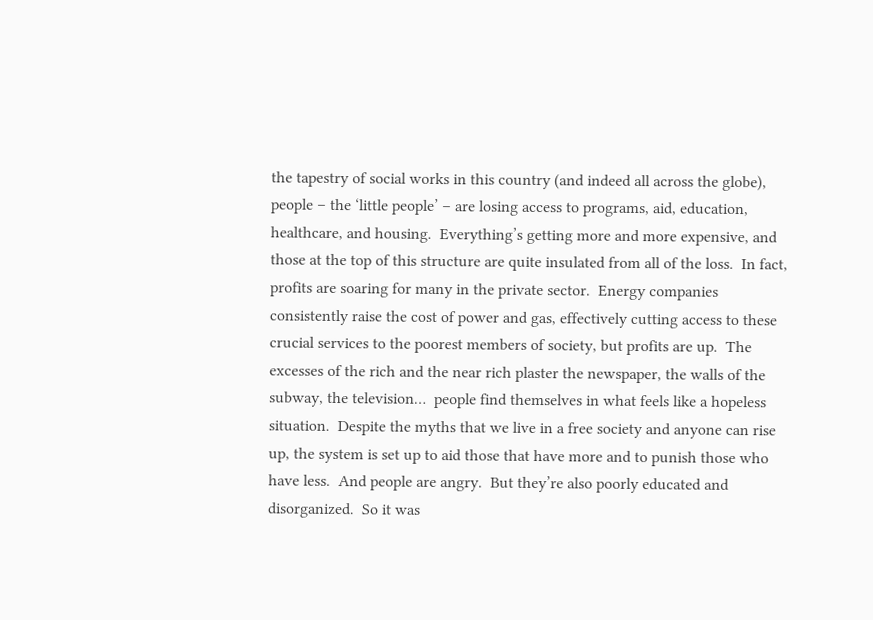the tapestry of social works in this country (and indeed all across the globe), people – the ‘little people’ – are losing access to programs, aid, education, healthcare, and housing.  Everything’s getting more and more expensive, and those at the top of this structure are quite insulated from all of the loss.  In fact, profits are soaring for many in the private sector.  Energy companies consistently raise the cost of power and gas, effectively cutting access to these crucial services to the poorest members of society, but profits are up.  The excesses of the rich and the near rich plaster the newspaper, the walls of the subway, the television…  people find themselves in what feels like a hopeless situation.  Despite the myths that we live in a free society and anyone can rise up, the system is set up to aid those that have more and to punish those who have less.  And people are angry.  But they’re also poorly educated and disorganized.  So it was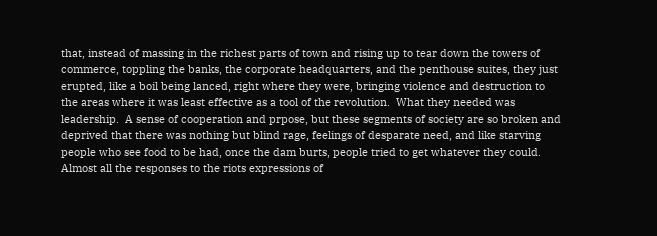that, instead of massing in the richest parts of town and rising up to tear down the towers of commerce, toppling the banks, the corporate headquarters, and the penthouse suites, they just erupted, like a boil being lanced, right where they were, bringing violence and destruction to the areas where it was least effective as a tool of the revolution.  What they needed was leadership.  A sense of cooperation and prpose, but these segments of society are so broken and deprived that there was nothing but blind rage, feelings of desparate need, and like starving people who see food to be had, once the dam burts, people tried to get whatever they could.
Almost all the responses to the riots expressions of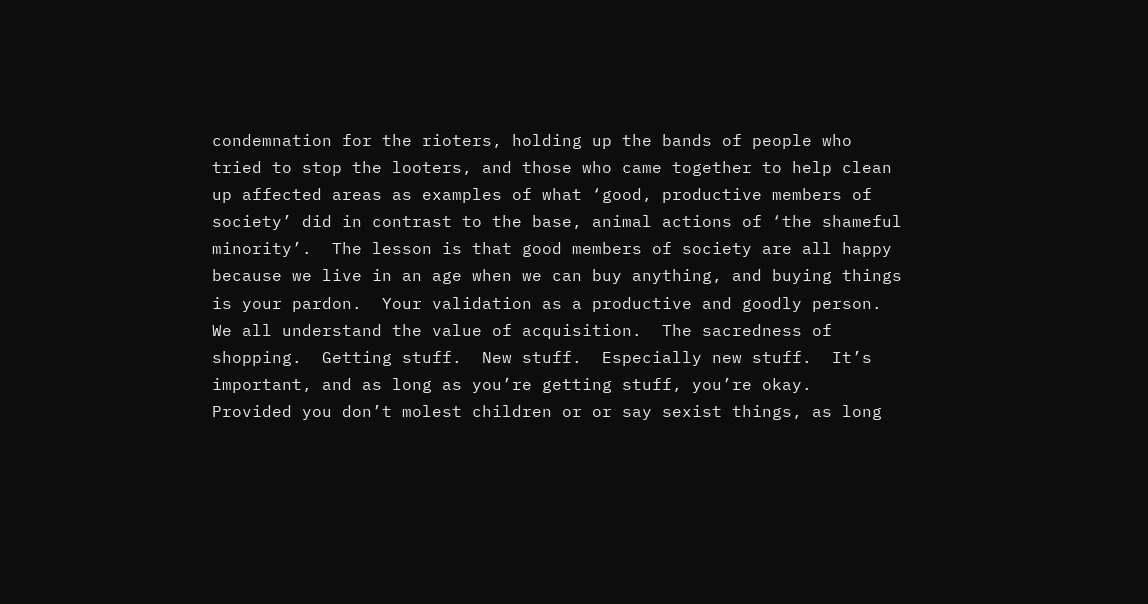condemnation for the rioters, holding up the bands of people who tried to stop the looters, and those who came together to help clean up affected areas as examples of what ‘good, productive members of society’ did in contrast to the base, animal actions of ‘the shameful minority’.  The lesson is that good members of society are all happy because we live in an age when we can buy anything, and buying things is your pardon.  Your validation as a productive and goodly person.  We all understand the value of acquisition.  The sacredness of shopping.  Getting stuff.  New stuff.  Especially new stuff.  It’s important, and as long as you’re getting stuff, you’re okay.  Provided you don’t molest children or or say sexist things, as long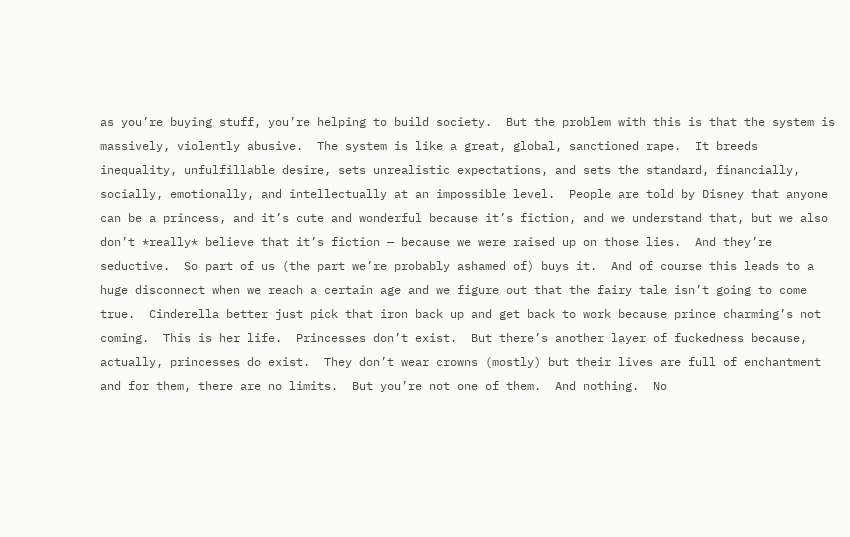as you’re buying stuff, you’re helping to build society.  But the problem with this is that the system is massively, violently abusive.  The system is like a great, global, sanctioned rape.  It breeds inequality, unfulfillable desire, sets unrealistic expectations, and sets the standard, financially, socially, emotionally, and intellectually at an impossible level.  People are told by Disney that anyone can be a princess, and it’s cute and wonderful because it’s fiction, and we understand that, but we also don’t *really* believe that it’s fiction — because we were raised up on those lies.  And they’re seductive.  So part of us (the part we’re probably ashamed of) buys it.  And of course this leads to a huge disconnect when we reach a certain age and we figure out that the fairy tale isn’t going to come true.  Cinderella better just pick that iron back up and get back to work because prince charming’s not coming.  This is her life.  Princesses don’t exist.  But there’s another layer of fuckedness because, actually, princesses do exist.  They don’t wear crowns (mostly) but their lives are full of enchantment and for them, there are no limits.  But you’re not one of them.  And nothing.  No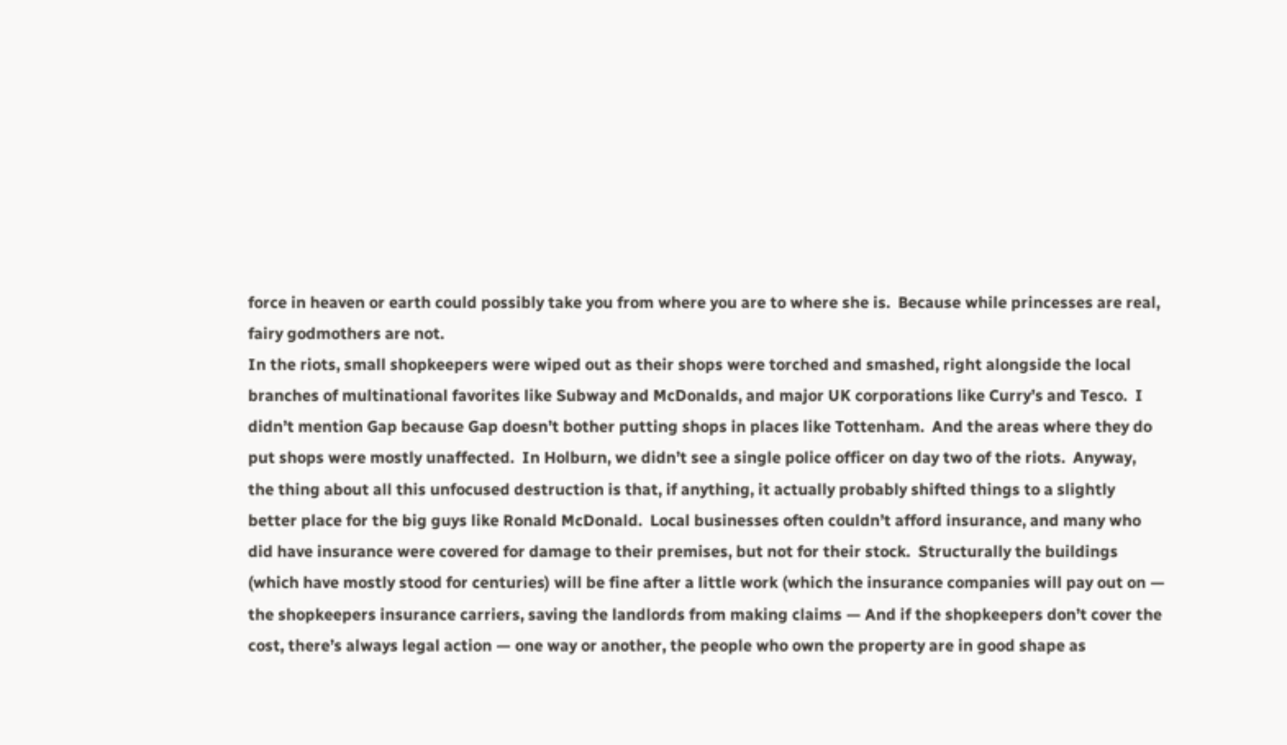force in heaven or earth could possibly take you from where you are to where she is.  Because while princesses are real, fairy godmothers are not.
In the riots, small shopkeepers were wiped out as their shops were torched and smashed, right alongside the local branches of multinational favorites like Subway and McDonalds, and major UK corporations like Curry’s and Tesco.  I didn’t mention Gap because Gap doesn’t bother putting shops in places like Tottenham.  And the areas where they do put shops were mostly unaffected.  In Holburn, we didn’t see a single police officer on day two of the riots.  Anyway, the thing about all this unfocused destruction is that, if anything, it actually probably shifted things to a slightly better place for the big guys like Ronald McDonald.  Local businesses often couldn’t afford insurance, and many who did have insurance were covered for damage to their premises, but not for their stock.  Structurally the buildings (which have mostly stood for centuries) will be fine after a little work (which the insurance companies will pay out on — the shopkeepers insurance carriers, saving the landlords from making claims — And if the shopkeepers don’t cover the cost, there’s always legal action — one way or another, the people who own the property are in good shape as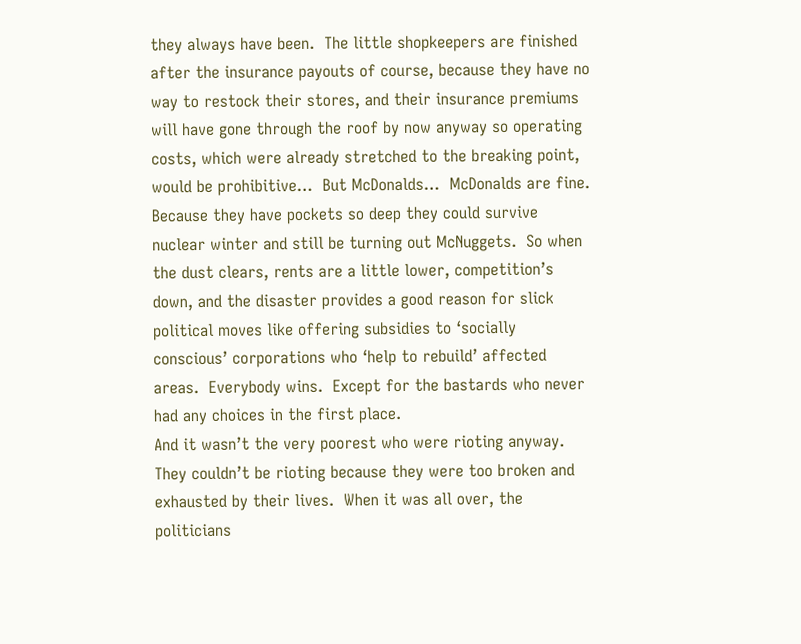they always have been.  The little shopkeepers are finished after the insurance payouts of course, because they have no way to restock their stores, and their insurance premiums will have gone through the roof by now anyway so operating costs, which were already stretched to the breaking point, would be prohibitive…  But McDonalds…  McDonalds are fine.  Because they have pockets so deep they could survive nuclear winter and still be turning out McNuggets.  So when the dust clears, rents are a little lower, competition’s down, and the disaster provides a good reason for slick political moves like offering subsidies to ‘socially conscious’ corporations who ‘help to rebuild’ affected areas.  Everybody wins.  Except for the bastards who never had any choices in the first place.
And it wasn’t the very poorest who were rioting anyway.  They couldn’t be rioting because they were too broken and exhausted by their lives.  When it was all over, the politicians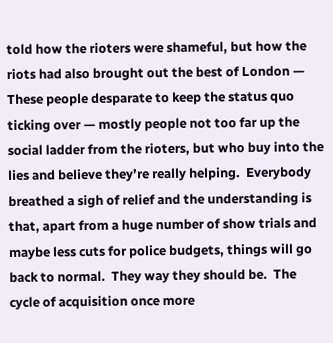told how the rioters were shameful, but how the riots had also brought out the best of London — These people desparate to keep the status quo ticking over — mostly people not too far up the social ladder from the rioters, but who buy into the lies and believe they’re really helping.  Everybody breathed a sigh of relief and the understanding is that, apart from a huge number of show trials and maybe less cuts for police budgets, things will go back to normal.  They way they should be.  The cycle of acquisition once more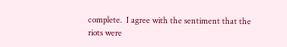complete.  I agree with the sentiment that the riots were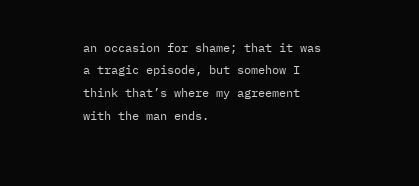an occasion for shame; that it was a tragic episode, but somehow I think that’s where my agreement with the man ends.